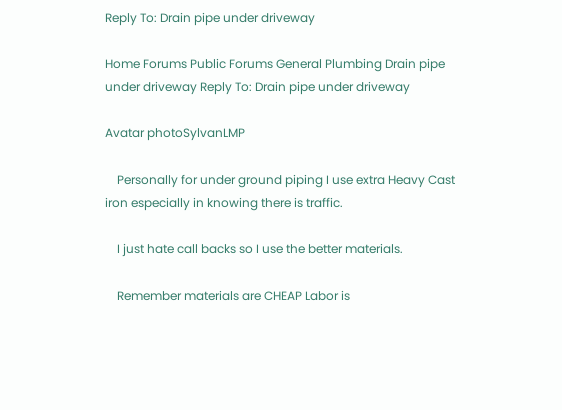Reply To: Drain pipe under driveway

Home Forums Public Forums General Plumbing Drain pipe under driveway Reply To: Drain pipe under driveway

Avatar photoSylvanLMP

    Personally for under ground piping I use extra Heavy Cast iron especially in knowing there is traffic.

    I just hate call backs so I use the better materials.

    Remember materials are CHEAP Labor is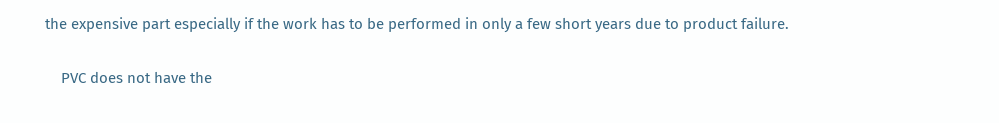the expensive part especially if the work has to be performed in only a few short years due to product failure.

    PVC does not have the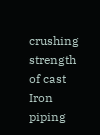crushing strength of cast Iron piping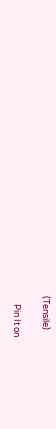(Tensile)

    Pin It on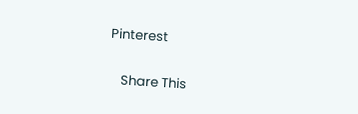Pinterest

    Share This